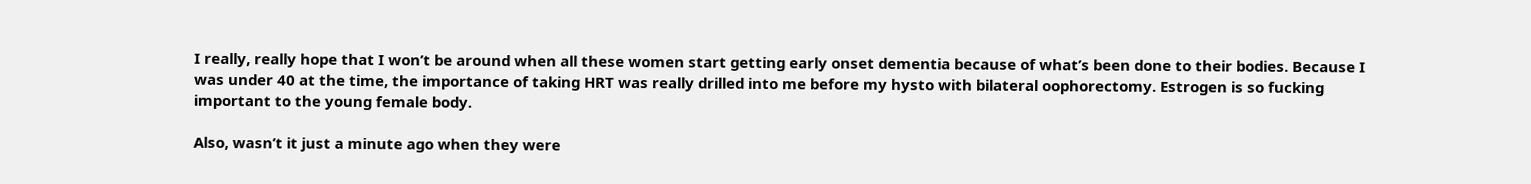I really, really hope that I won’t be around when all these women start getting early onset dementia because of what’s been done to their bodies. Because I was under 40 at the time, the importance of taking HRT was really drilled into me before my hysto with bilateral oophorectomy. Estrogen is so fucking important to the young female body.

Also, wasn’t it just a minute ago when they were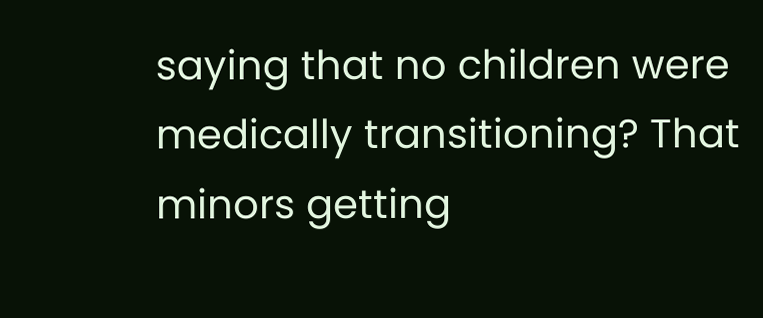saying that no children were medically transitioning? That minors getting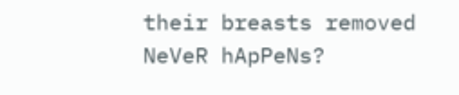their breasts removed NeVeR hApPeNs?